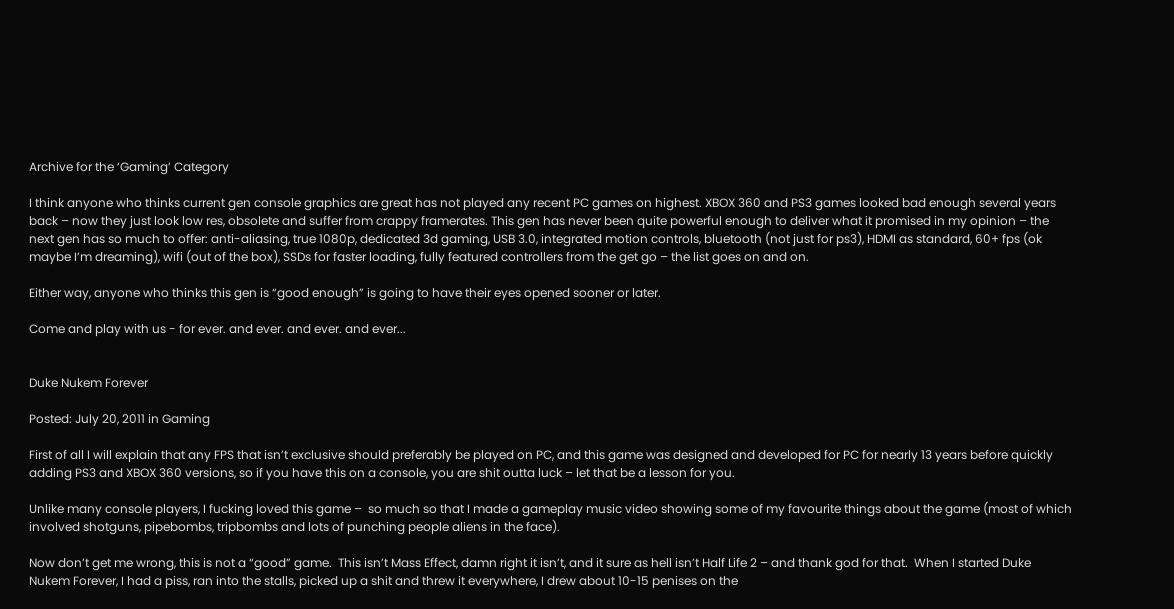Archive for the ‘Gaming’ Category

I think anyone who thinks current gen console graphics are great has not played any recent PC games on highest. XBOX 360 and PS3 games looked bad enough several years back – now they just look low res, obsolete and suffer from crappy framerates. This gen has never been quite powerful enough to deliver what it promised in my opinion – the next gen has so much to offer: anti-aliasing, true 1080p, dedicated 3d gaming, USB 3.0, integrated motion controls, bluetooth (not just for ps3), HDMI as standard, 60+ fps (ok maybe I’m dreaming), wifi (out of the box), SSDs for faster loading, fully featured controllers from the get go – the list goes on and on.

Either way, anyone who thinks this gen is “good enough” is going to have their eyes opened sooner or later.

Come and play with us - for ever. and ever. and ever. and ever...


Duke Nukem Forever

Posted: July 20, 2011 in Gaming

First of all I will explain that any FPS that isn’t exclusive should preferably be played on PC, and this game was designed and developed for PC for nearly 13 years before quickly adding PS3 and XBOX 360 versions, so if you have this on a console, you are shit outta luck – let that be a lesson for you.

Unlike many console players, I fucking loved this game –  so much so that I made a gameplay music video showing some of my favourite things about the game (most of which involved shotguns, pipebombs, tripbombs and lots of punching people aliens in the face).

Now don’t get me wrong, this is not a “good” game.  This isn’t Mass Effect, damn right it isn’t, and it sure as hell isn’t Half Life 2 – and thank god for that.  When I started Duke Nukem Forever, I had a piss, ran into the stalls, picked up a shit and threw it everywhere, I drew about 10-15 penises on the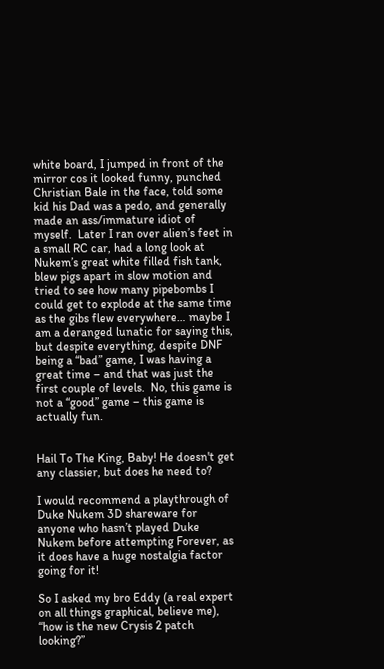white board, I jumped in front of the mirror cos it looked funny, punched Christian Bale in the face, told some kid his Dad was a pedo, and generally made an ass/immature idiot of myself.  Later I ran over alien’s feet in a small RC car, had a long look at Nukem’s great white filled fish tank, blew pigs apart in slow motion and tried to see how many pipebombs I could get to explode at the same time as the gibs flew everywhere… maybe I am a deranged lunatic for saying this, but despite everything, despite DNF being a “bad” game, I was having a great time – and that was just the first couple of levels.  No, this game is not a “good” game – this game is actually fun.


Hail To The King, Baby! He doesn't get any classier, but does he need to?

I would recommend a playthrough of Duke Nukem 3D shareware for anyone who hasn’t played Duke Nukem before attempting Forever, as it does have a huge nostalgia factor going for it!

So I asked my bro Eddy (a real expert on all things graphical, believe me), “how is the new Crysis 2 patch looking?”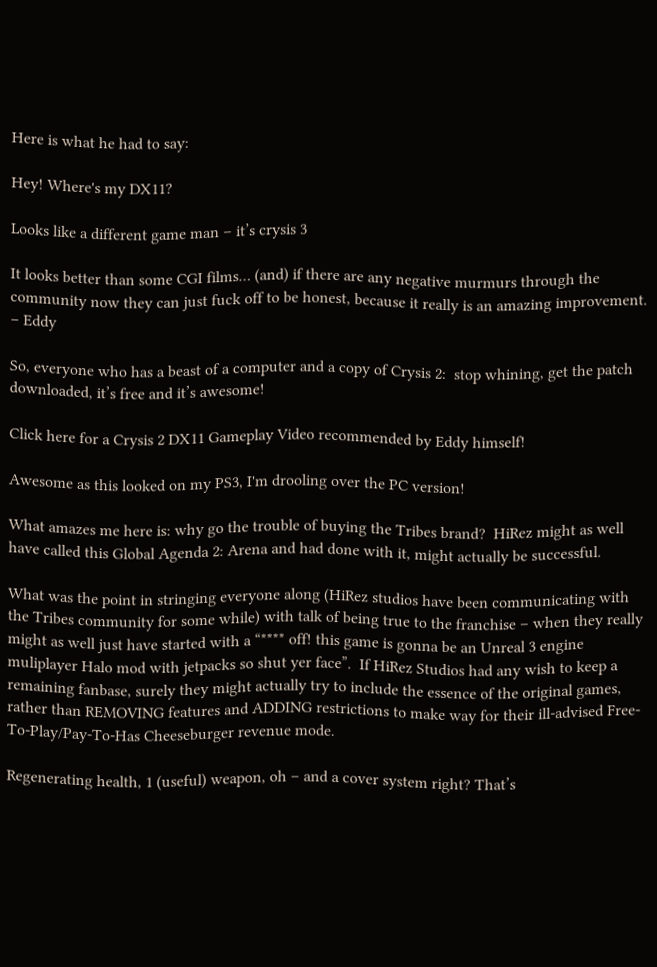Here is what he had to say:

Hey! Where's my DX11?

Looks like a different game man – it’s crysis 3

It looks better than some CGI films… (and) if there are any negative murmurs through the community now they can just fuck off to be honest, because it really is an amazing improvement. – Eddy

So, everyone who has a beast of a computer and a copy of Crysis 2:  stop whining, get the patch downloaded, it’s free and it’s awesome!

Click here for a Crysis 2 DX11 Gameplay Video recommended by Eddy himself!

Awesome as this looked on my PS3, I'm drooling over the PC version!

What amazes me here is: why go the trouble of buying the Tribes brand?  HiRez might as well have called this Global Agenda 2: Arena and had done with it, might actually be successful.

What was the point in stringing everyone along (HiRez studios have been communicating with the Tribes community for some while) with talk of being true to the franchise – when they really might as well just have started with a “**** off! this game is gonna be an Unreal 3 engine muliplayer Halo mod with jetpacks so shut yer face”.  If HiRez Studios had any wish to keep a remaining fanbase, surely they might actually try to include the essence of the original games, rather than REMOVING features and ADDING restrictions to make way for their ill-advised Free-To-Play/Pay-To-Has Cheeseburger revenue mode.

Regenerating health, 1 (useful) weapon, oh – and a cover system right? That’s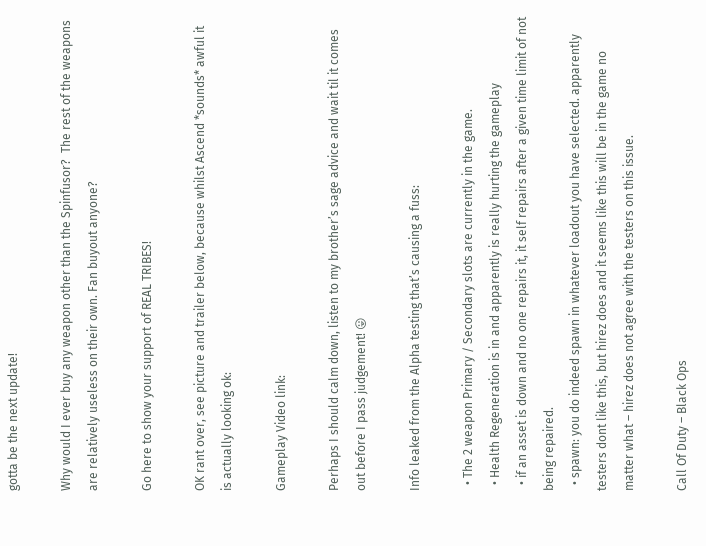gotta be the next update!

Why would I ever buy any weapon other than the Spinfusor?  The rest of the weapons are relatively useless on their own. Fan buyout anyone?

Go here to show your support of REAL TRIBES!

OK rant over, see picture and trailer below, because whilst Ascend *sounds* awful it is actually looking ok:

Gameplay Video link:

Perhaps I should calm down, listen to my brother’s sage advice and wait til it comes out before I pass judgement! 😛

Info leaked from the Alpha testing that’s causing a fuss:

  • The 2 weapon Primary / Secondary slots are currently in the game.
  • Health Regeneration is in and apparently is really hurting the gameplay
  • if an asset is down and no one repairs it, it self repairs after a given time limit of not being repaired.
  • spawn: you do indeed spawn in whatever loadout you have selected. apparently testers dont like this, but hirez does and it seems like this will be in the game no matter what – hirez does not agree with the testers on this issue.

Call Of Duty – Black Ops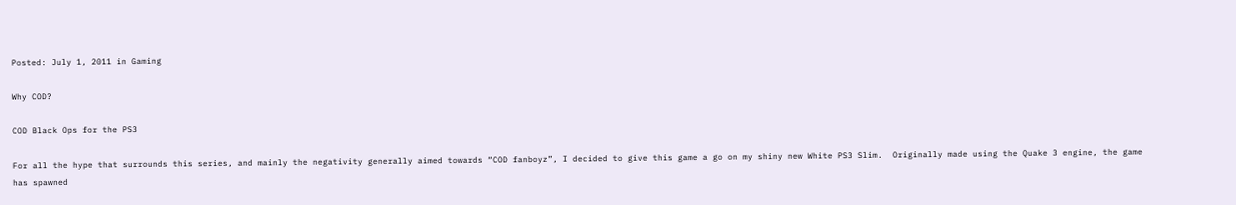Posted: July 1, 2011 in Gaming

Why COD?

COD Black Ops for the PS3

For all the hype that surrounds this series, and mainly the negativity generally aimed towards “COD fanboyz”, I decided to give this game a go on my shiny new White PS3 Slim.  Originally made using the Quake 3 engine, the game has spawned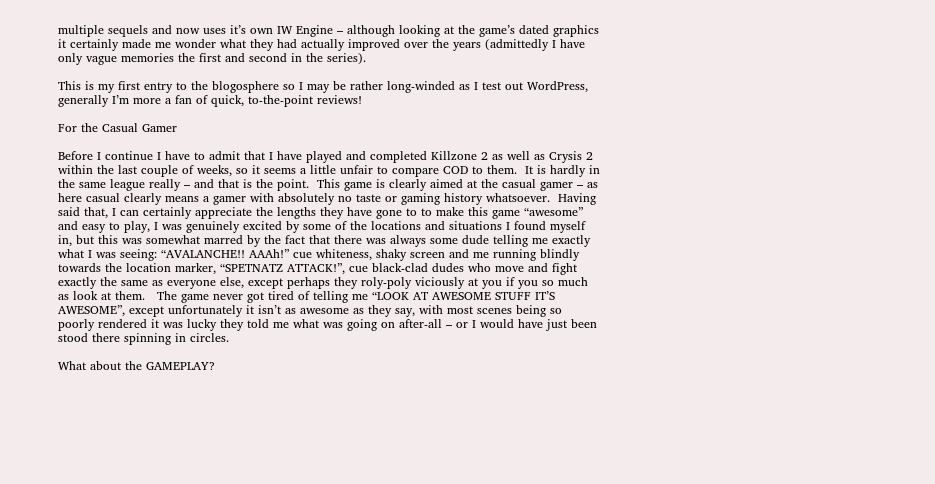multiple sequels and now uses it’s own IW Engine – although looking at the game’s dated graphics it certainly made me wonder what they had actually improved over the years (admittedly I have only vague memories the first and second in the series).

This is my first entry to the blogosphere so I may be rather long-winded as I test out WordPress, generally I’m more a fan of quick, to-the-point reviews!

For the Casual Gamer

Before I continue I have to admit that I have played and completed Killzone 2 as well as Crysis 2 within the last couple of weeks, so it seems a little unfair to compare COD to them.  It is hardly in the same league really – and that is the point.  This game is clearly aimed at the casual gamer – as here casual clearly means a gamer with absolutely no taste or gaming history whatsoever.  Having said that, I can certainly appreciate the lengths they have gone to to make this game “awesome” and easy to play, I was genuinely excited by some of the locations and situations I found myself in, but this was somewhat marred by the fact that there was always some dude telling me exactly what I was seeing: “AVALANCHE!! AAAh!” cue whiteness, shaky screen and me running blindly towards the location marker, “SPETNATZ ATTACK!”, cue black-clad dudes who move and fight exactly the same as everyone else, except perhaps they roly-poly viciously at you if you so much as look at them.   The game never got tired of telling me “LOOK AT AWESOME STUFF IT’S AWESOME”, except unfortunately it isn’t as awesome as they say, with most scenes being so poorly rendered it was lucky they told me what was going on after-all – or I would have just been stood there spinning in circles.

What about the GAMEPLAY?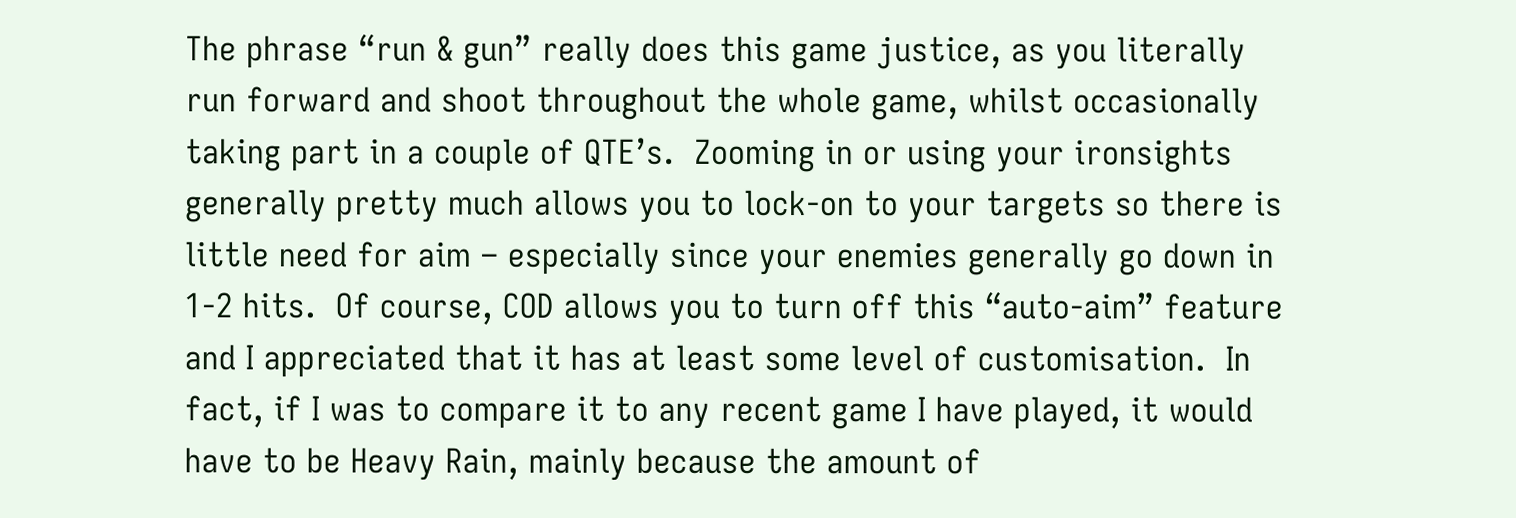The phrase “run & gun” really does this game justice, as you literally run forward and shoot throughout the whole game, whilst occasionally taking part in a couple of QTE’s.  Zooming in or using your ironsights generally pretty much allows you to lock-on to your targets so there is little need for aim – especially since your enemies generally go down in 1-2 hits.  Of course, COD allows you to turn off this “auto-aim” feature and I appreciated that it has at least some level of customisation.  In fact, if I was to compare it to any recent game I have played, it would have to be Heavy Rain, mainly because the amount of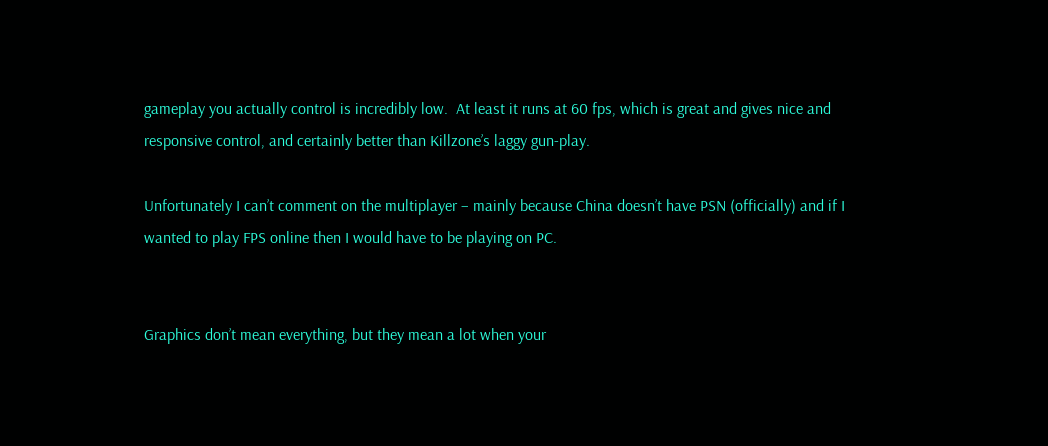gameplay you actually control is incredibly low.  At least it runs at 60 fps, which is great and gives nice and responsive control, and certainly better than Killzone’s laggy gun-play.

Unfortunately I can’t comment on the multiplayer – mainly because China doesn’t have PSN (officially) and if I wanted to play FPS online then I would have to be playing on PC.


Graphics don’t mean everything, but they mean a lot when your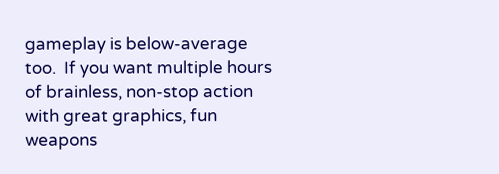gameplay is below-average too.  If you want multiple hours of brainless, non-stop action with great graphics, fun weapons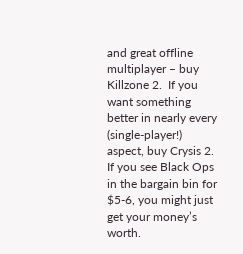and great offline multiplayer – buy Killzone 2.  If you want something better in nearly every (single-player!) aspect, buy Crysis 2.  If you see Black Ops in the bargain bin for $5-6, you might just get your money’s worth.